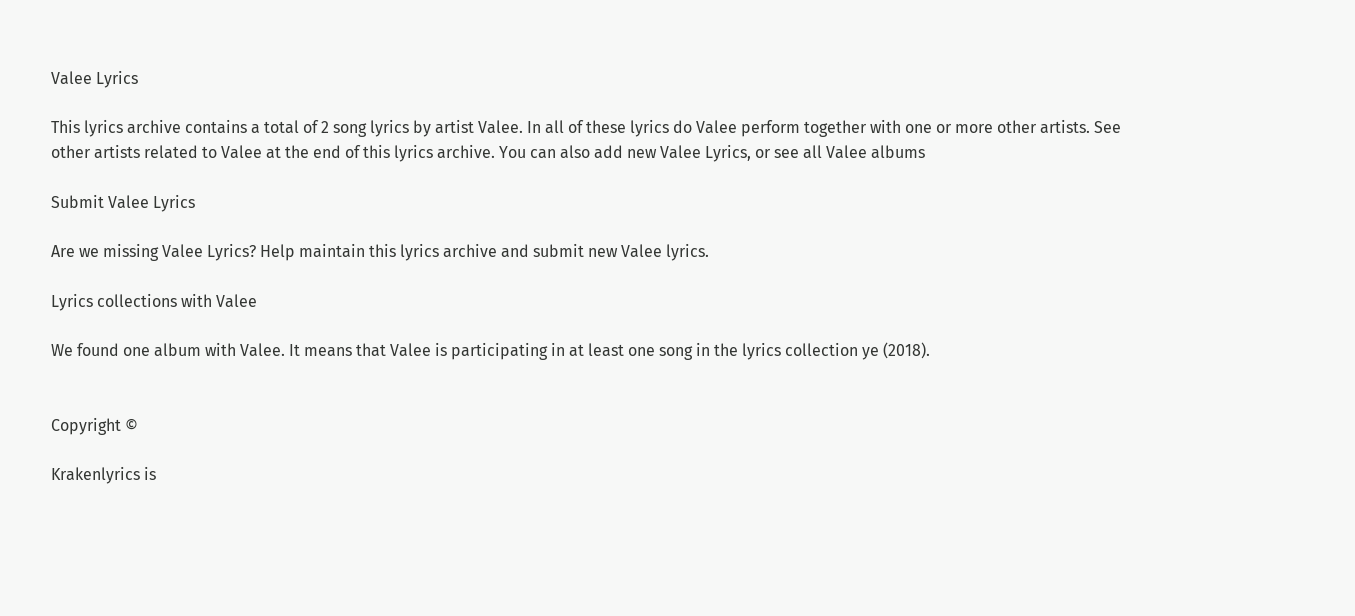Valee Lyrics

This lyrics archive contains a total of 2 song lyrics by artist Valee. In all of these lyrics do Valee perform together with one or more other artists. See other artists related to Valee at the end of this lyrics archive. You can also add new Valee Lyrics, or see all Valee albums

Submit Valee Lyrics

Are we missing Valee Lyrics? Help maintain this lyrics archive and submit new Valee lyrics.

Lyrics collections with Valee

We found one album with Valee. It means that Valee is participating in at least one song in the lyrics collection ye (2018).


Copyright ©

Krakenlyrics is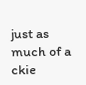just as much of a ckie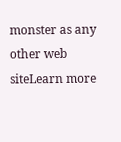monster as any other web siteLearn more